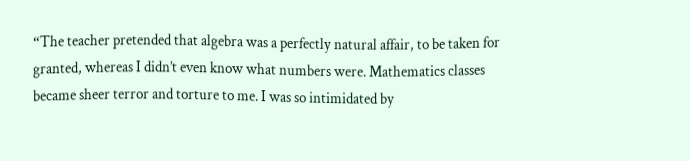“The teacher pretended that algebra was a perfectly natural affair, to be taken for granted, whereas I didn’t even know what numbers were. Mathematics classes became sheer terror and torture to me. I was so intimidated by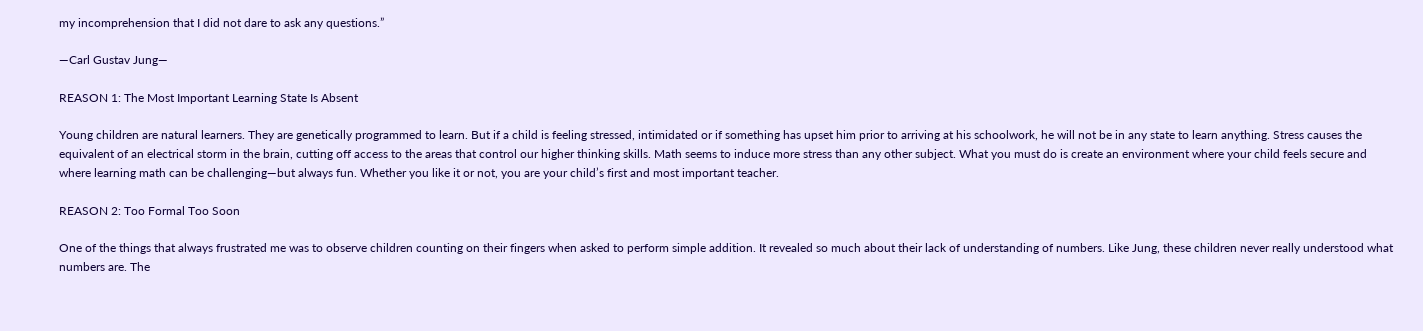my incomprehension that I did not dare to ask any questions.”

—Carl Gustav Jung—

REASON 1: The Most Important Learning State Is Absent

Young children are natural learners. They are genetically programmed to learn. But if a child is feeling stressed, intimidated or if something has upset him prior to arriving at his schoolwork, he will not be in any state to learn anything. Stress causes the equivalent of an electrical storm in the brain, cutting off access to the areas that control our higher thinking skills. Math seems to induce more stress than any other subject. What you must do is create an environment where your child feels secure and where learning math can be challenging—but always fun. Whether you like it or not, you are your child’s first and most important teacher.

REASON 2: Too Formal Too Soon

One of the things that always frustrated me was to observe children counting on their fingers when asked to perform simple addition. It revealed so much about their lack of understanding of numbers. Like Jung, these children never really understood what numbers are. The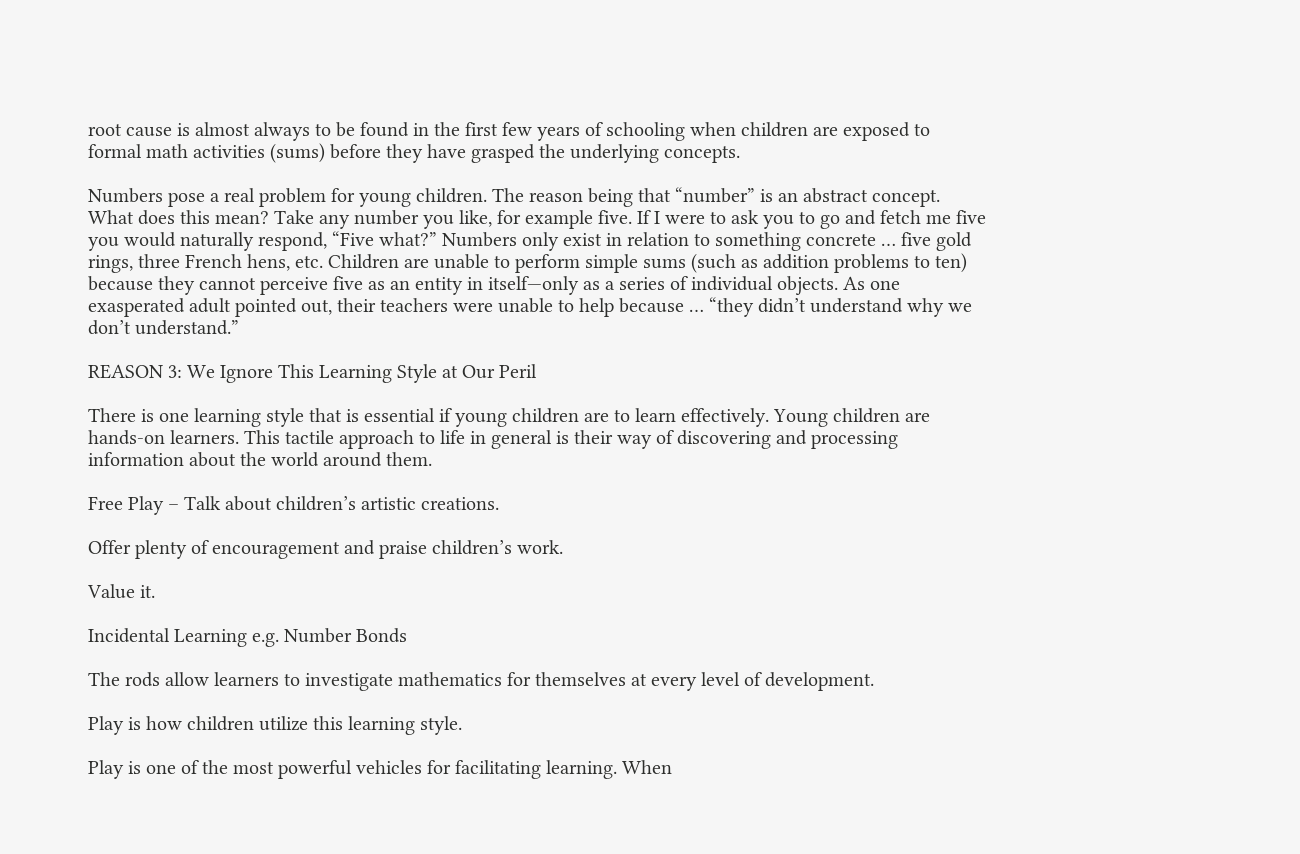root cause is almost always to be found in the first few years of schooling when children are exposed to formal math activities (sums) before they have grasped the underlying concepts.

Numbers pose a real problem for young children. The reason being that “number” is an abstract concept. What does this mean? Take any number you like, for example five. If I were to ask you to go and fetch me five you would naturally respond, “Five what?” Numbers only exist in relation to something concrete … five gold rings, three French hens, etc. Children are unable to perform simple sums (such as addition problems to ten) because they cannot perceive five as an entity in itself—only as a series of individual objects. As one exasperated adult pointed out, their teachers were unable to help because … “they didn’t understand why we don’t understand.”

REASON 3: We Ignore This Learning Style at Our Peril

There is one learning style that is essential if young children are to learn effectively. Young children are hands-on learners. This tactile approach to life in general is their way of discovering and processing information about the world around them.

Free Play – Talk about children’s artistic creations.

Offer plenty of encouragement and praise children’s work.

Value it.

Incidental Learning e.g. Number Bonds

The rods allow learners to investigate mathematics for themselves at every level of development.

Play is how children utilize this learning style.

Play is one of the most powerful vehicles for facilitating learning. When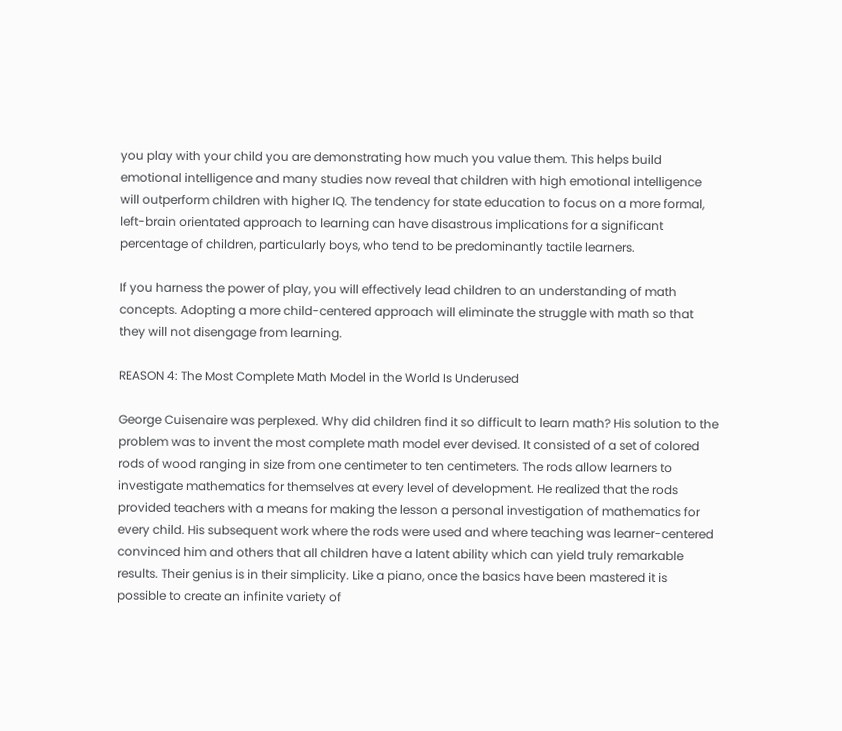you play with your child you are demonstrating how much you value them. This helps build emotional intelligence and many studies now reveal that children with high emotional intelligence will outperform children with higher IQ. The tendency for state education to focus on a more formal, left-brain orientated approach to learning can have disastrous implications for a significant percentage of children, particularly boys, who tend to be predominantly tactile learners.

If you harness the power of play, you will effectively lead children to an understanding of math concepts. Adopting a more child-centered approach will eliminate the struggle with math so that they will not disengage from learning.

REASON 4: The Most Complete Math Model in the World Is Underused

George Cuisenaire was perplexed. Why did children find it so difficult to learn math? His solution to the problem was to invent the most complete math model ever devised. It consisted of a set of colored rods of wood ranging in size from one centimeter to ten centimeters. The rods allow learners to investigate mathematics for themselves at every level of development. He realized that the rods provided teachers with a means for making the lesson a personal investigation of mathematics for every child. His subsequent work where the rods were used and where teaching was learner-centered convinced him and others that all children have a latent ability which can yield truly remarkable results. Their genius is in their simplicity. Like a piano, once the basics have been mastered it is possible to create an infinite variety of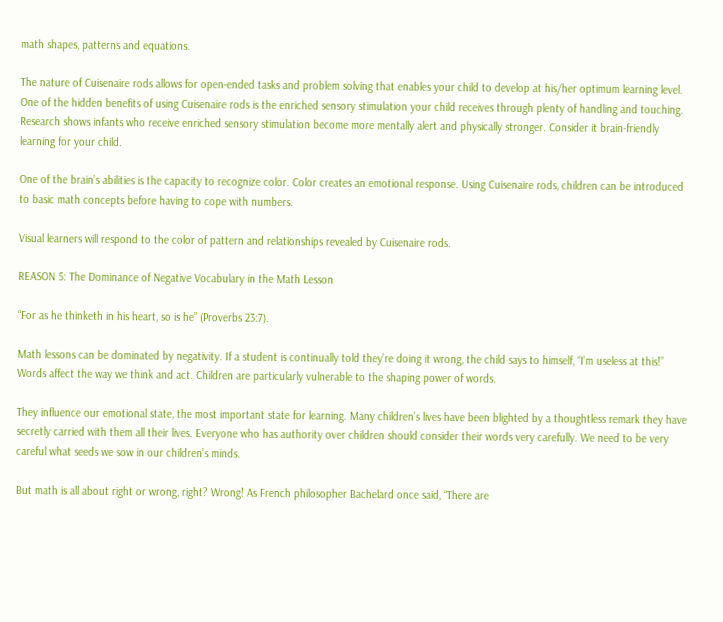math shapes, patterns and equations.

The nature of Cuisenaire rods allows for open-ended tasks and problem solving that enables your child to develop at his/her optimum learning level. One of the hidden benefits of using Cuisenaire rods is the enriched sensory stimulation your child receives through plenty of handling and touching. Research shows infants who receive enriched sensory stimulation become more mentally alert and physically stronger. Consider it brain-friendly learning for your child.

One of the brain’s abilities is the capacity to recognize color. Color creates an emotional response. Using Cuisenaire rods, children can be introduced to basic math concepts before having to cope with numbers.

Visual learners will respond to the color of pattern and relationships revealed by Cuisenaire rods.

REASON 5: The Dominance of Negative Vocabulary in the Math Lesson

“For as he thinketh in his heart, so is he” (Proverbs 23:7).

Math lessons can be dominated by negativity. If a student is continually told they’re doing it wrong, the child says to himself, “I’m useless at this!” Words affect the way we think and act. Children are particularly vulnerable to the shaping power of words.

They influence our emotional state, the most important state for learning. Many children’s lives have been blighted by a thoughtless remark they have secretly carried with them all their lives. Everyone who has authority over children should consider their words very carefully. We need to be very careful what seeds we sow in our children’s minds.

But math is all about right or wrong, right? Wrong! As French philosopher Bachelard once said, “There are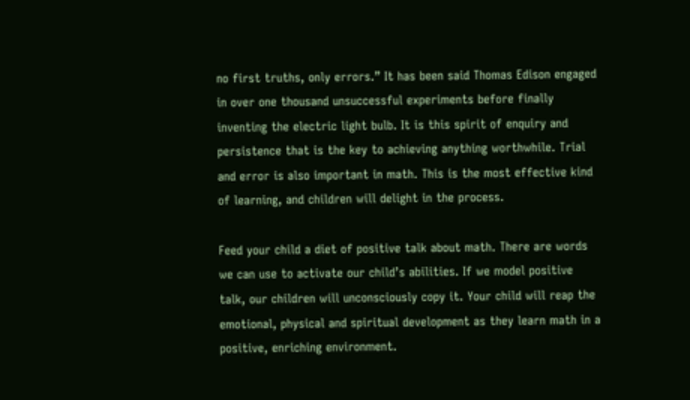no first truths, only errors.” It has been said Thomas Edison engaged in over one thousand unsuccessful experiments before finally inventing the electric light bulb. It is this spirit of enquiry and persistence that is the key to achieving anything worthwhile. Trial and error is also important in math. This is the most effective kind of learning, and children will delight in the process.

Feed your child a diet of positive talk about math. There are words we can use to activate our child’s abilities. If we model positive talk, our children will unconsciously copy it. Your child will reap the emotional, physical and spiritual development as they learn math in a positive, enriching environment.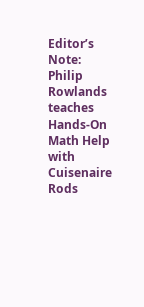Editor’s Note: Philip Rowlands teaches Hands-On Math Help with Cuisenaire Rods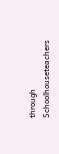through  Schoolhouseteachers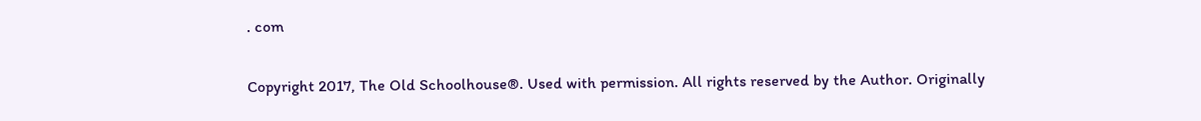. com

Copyright 2017, The Old Schoolhouse®. Used with permission. All rights reserved by the Author. Originally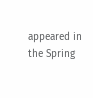appeared in the Spring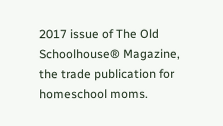2017 issue of The Old Schoolhouse® Magazine, the trade publication for homeschool moms.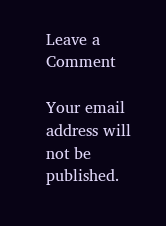Leave a Comment

Your email address will not be published.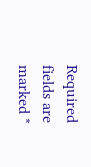Required fields are marked *